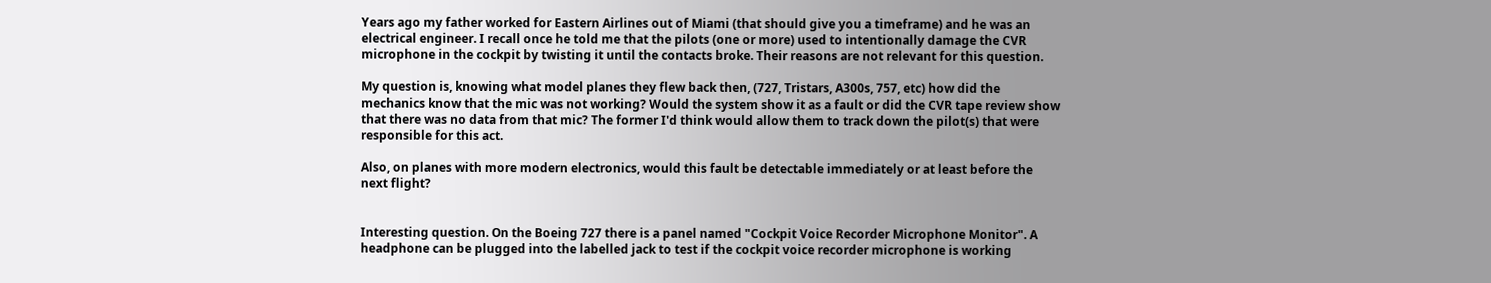Years ago my father worked for Eastern Airlines out of Miami (that should give you a timeframe) and he was an electrical engineer. I recall once he told me that the pilots (one or more) used to intentionally damage the CVR microphone in the cockpit by twisting it until the contacts broke. Their reasons are not relevant for this question.

My question is, knowing what model planes they flew back then, (727, Tristars, A300s, 757, etc) how did the mechanics know that the mic was not working? Would the system show it as a fault or did the CVR tape review show that there was no data from that mic? The former I'd think would allow them to track down the pilot(s) that were responsible for this act.

Also, on planes with more modern electronics, would this fault be detectable immediately or at least before the next flight?


Interesting question. On the Boeing 727 there is a panel named "Cockpit Voice Recorder Microphone Monitor". A headphone can be plugged into the labelled jack to test if the cockpit voice recorder microphone is working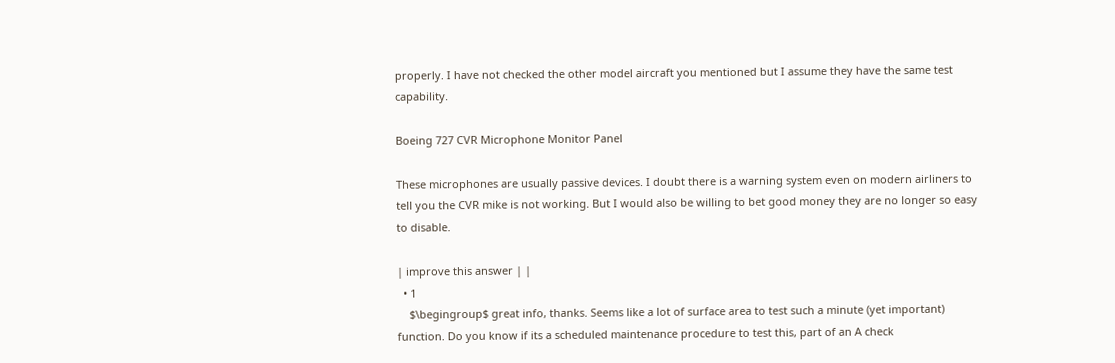properly. I have not checked the other model aircraft you mentioned but I assume they have the same test capability.

Boeing 727 CVR Microphone Monitor Panel

These microphones are usually passive devices. I doubt there is a warning system even on modern airliners to tell you the CVR mike is not working. But I would also be willing to bet good money they are no longer so easy to disable.

| improve this answer | |
  • 1
    $\begingroup$ great info, thanks. Seems like a lot of surface area to test such a minute (yet important) function. Do you know if its a scheduled maintenance procedure to test this, part of an A check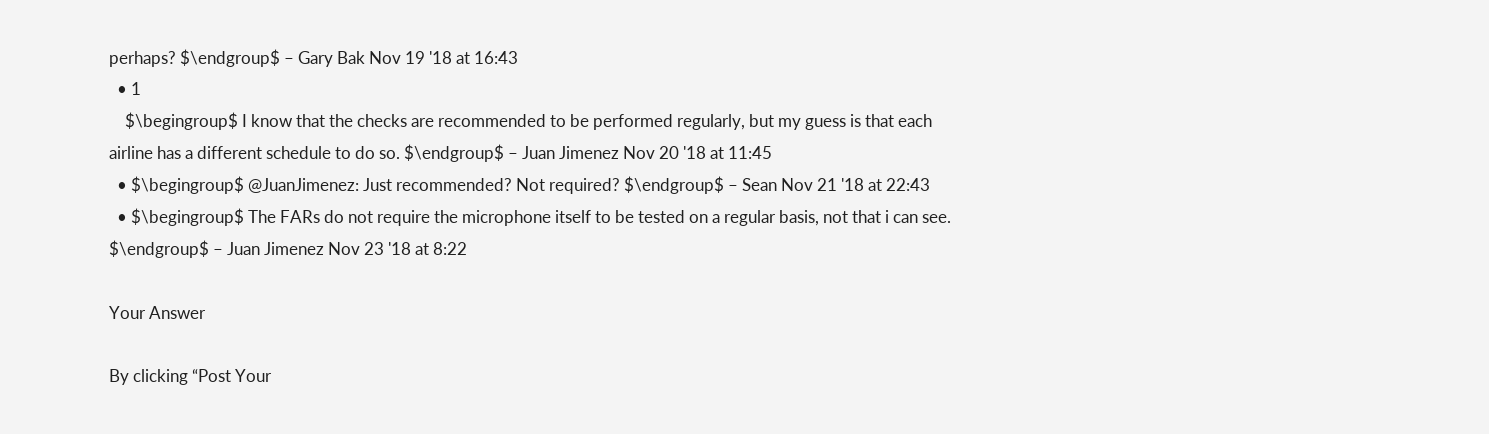perhaps? $\endgroup$ – Gary Bak Nov 19 '18 at 16:43
  • 1
    $\begingroup$ I know that the checks are recommended to be performed regularly, but my guess is that each airline has a different schedule to do so. $\endgroup$ – Juan Jimenez Nov 20 '18 at 11:45
  • $\begingroup$ @JuanJimenez: Just recommended? Not required? $\endgroup$ – Sean Nov 21 '18 at 22:43
  • $\begingroup$ The FARs do not require the microphone itself to be tested on a regular basis, not that i can see. $\endgroup$ – Juan Jimenez Nov 23 '18 at 8:22

Your Answer

By clicking “Post Your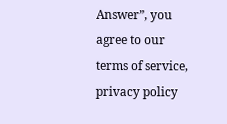Answer”, you agree to our terms of service, privacy policy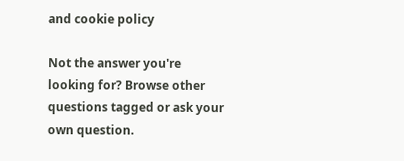and cookie policy

Not the answer you're looking for? Browse other questions tagged or ask your own question.